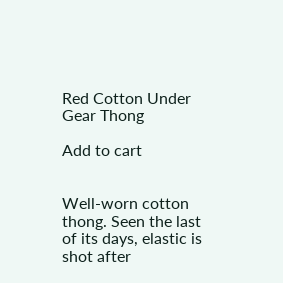Red Cotton Under Gear Thong

Add to cart


Well-worn cotton thong. Seen the last of its days, elastic is shot after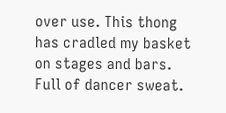over use. This thong has cradled my basket on stages and bars. Full of dancer sweat.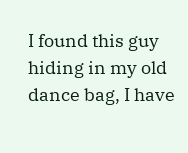I found this guy hiding in my old dance bag, I have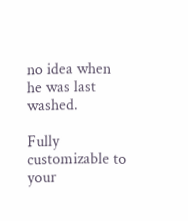no idea when he was last washed.

Fully customizable to your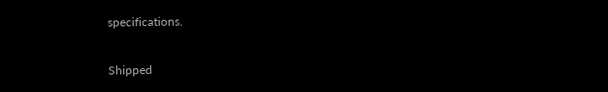specifications.

Shipped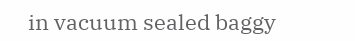in vacuum sealed baggy